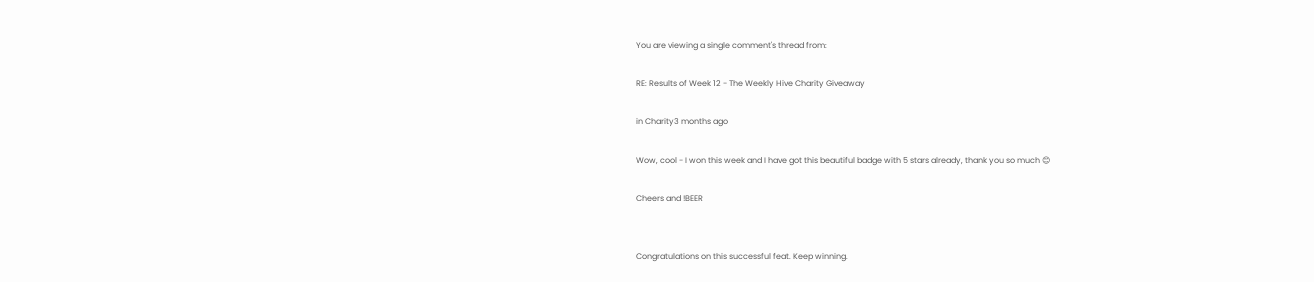You are viewing a single comment's thread from:

RE: Results of Week 12 - The Weekly Hive Charity Giveaway

in Charity3 months ago

Wow, cool - I won this week and I have got this beautiful badge with 5 stars already, thank you so much 😊

Cheers and !BEER


Congratulations on this successful feat. Keep winning.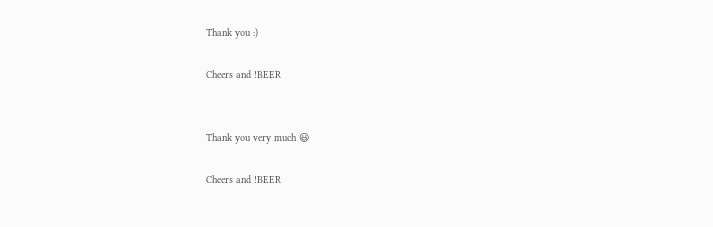Thank you :)

Cheers and !BEER


Thank you very much 😃

Cheers and !BEER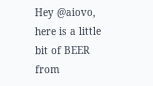Hey @aiovo, here is a little bit of BEER from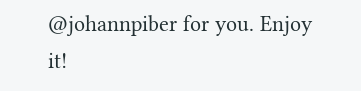@johannpiber for you. Enjoy it!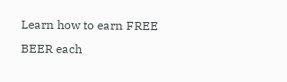Learn how to earn FREE BEER each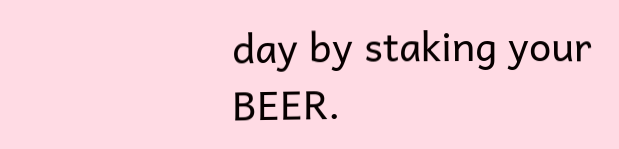day by staking your BEER.